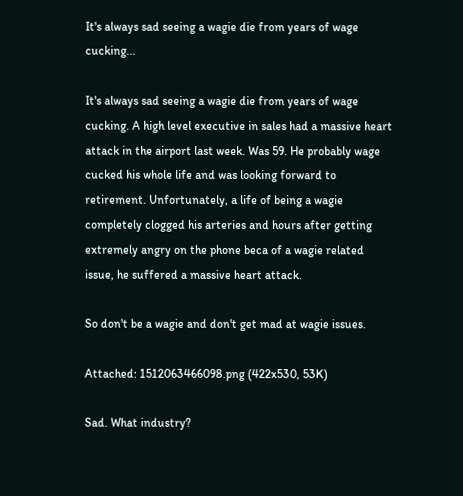It's always sad seeing a wagie die from years of wage cucking...

It's always sad seeing a wagie die from years of wage cucking. A high level executive in sales had a massive heart attack in the airport last week. Was 59. He probably wage cucked his whole life and was looking forward to retirement. Unfortunately, a life of being a wagie completely clogged his arteries and hours after getting extremely angry on the phone beca of a wagie related issue, he suffered a massive heart attack.

So don't be a wagie and don't get mad at wagie issues.

Attached: 1512063466098.png (422x530, 53K)

Sad. What industry?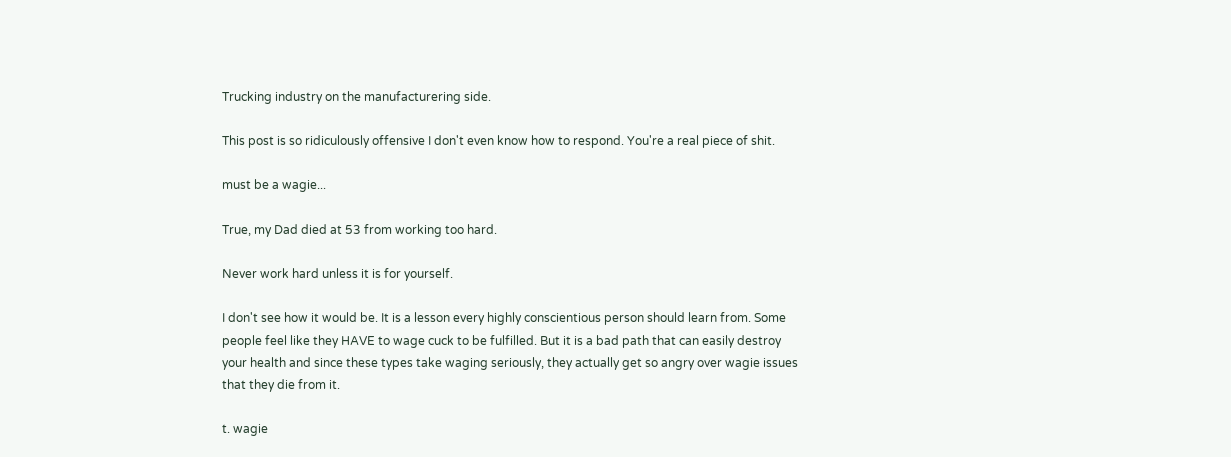Trucking industry on the manufacturering side.

This post is so ridiculously offensive I don't even know how to respond. You're a real piece of shit.

must be a wagie...

True, my Dad died at 53 from working too hard.

Never work hard unless it is for yourself.

I don't see how it would be. It is a lesson every highly conscientious person should learn from. Some people feel like they HAVE to wage cuck to be fulfilled. But it is a bad path that can easily destroy your health and since these types take waging seriously, they actually get so angry over wagie issues that they die from it.

t. wagie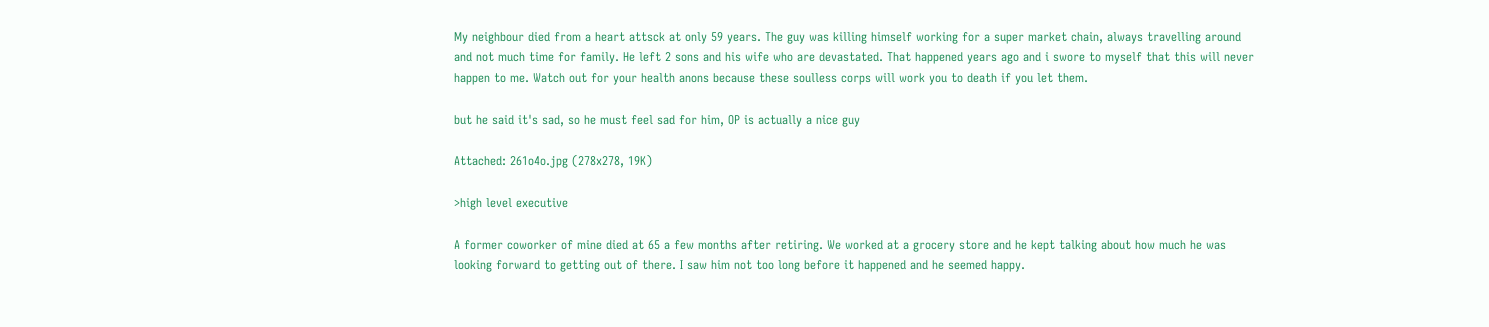My neighbour died from a heart attsck at only 59 years. The guy was killing himself working for a super market chain, always travelling around and not much time for family. He left 2 sons and his wife who are devastated. That happened years ago and i swore to myself that this will never happen to me. Watch out for your health anons because these soulless corps will work you to death if you let them.

but he said it's sad, so he must feel sad for him, OP is actually a nice guy

Attached: 261o4o.jpg (278x278, 19K)

>high level executive

A former coworker of mine died at 65 a few months after retiring. We worked at a grocery store and he kept talking about how much he was looking forward to getting out of there. I saw him not too long before it happened and he seemed happy.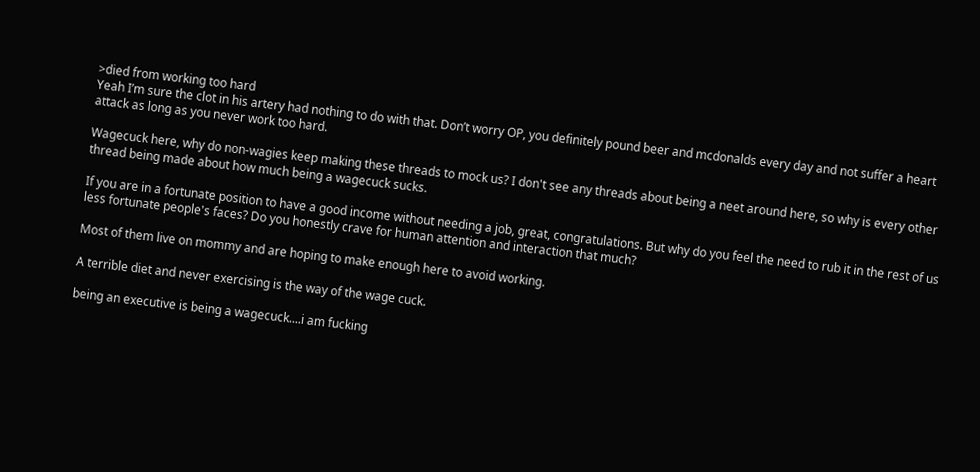>died from working too hard
Yeah I’m sure the clot in his artery had nothing to do with that. Don’t worry OP, you definitely pound beer and mcdonalds every day and not suffer a heart attack as long as you never work too hard.

Wagecuck here, why do non-wagies keep making these threads to mock us? I don't see any threads about being a neet around here, so why is every other thread being made about how much being a wagecuck sucks.

If you are in a fortunate position to have a good income without needing a job, great, congratulations. But why do you feel the need to rub it in the rest of us less fortunate people's faces? Do you honestly crave for human attention and interaction that much?

Most of them live on mommy and are hoping to make enough here to avoid working.

A terrible diet and never exercising is the way of the wage cuck.

being an executive is being a wagecuck....i am fucking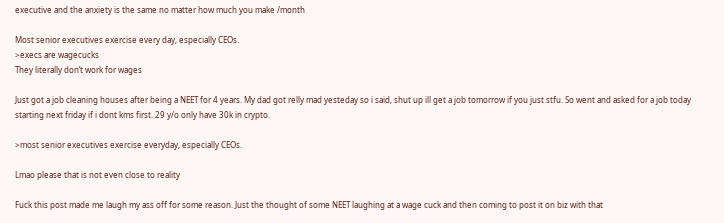executive and the anxiety is the same no matter how much you make /month

Most senior executives exercise every day, especially CEOs.
>execs are wagecucks
They literally don’t work for wages

Just got a job cleaning houses after being a NEET for 4 years. My dad got relly mad yesteday so i said, shut up ill get a job tomorrow if you just stfu. So went and asked for a job today starting next friday if i dont kms first. 29 y/o only have 30k in crypto.

>most senior executives exercise everyday, especially CEOs.

Lmao please that is not even close to reality

Fuck this post made me laugh my ass off for some reason. Just the thought of some NEET laughing at a wage cuck and then coming to post it on biz with that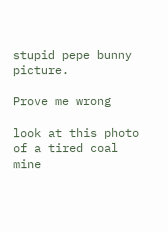stupid pepe bunny picture.

Prove me wrong

look at this photo of a tired coal mine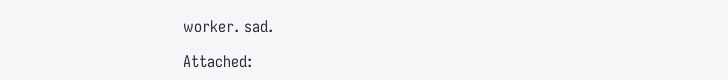worker. sad.

Attached: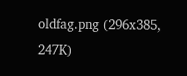oldfag.png (296x385, 247K)